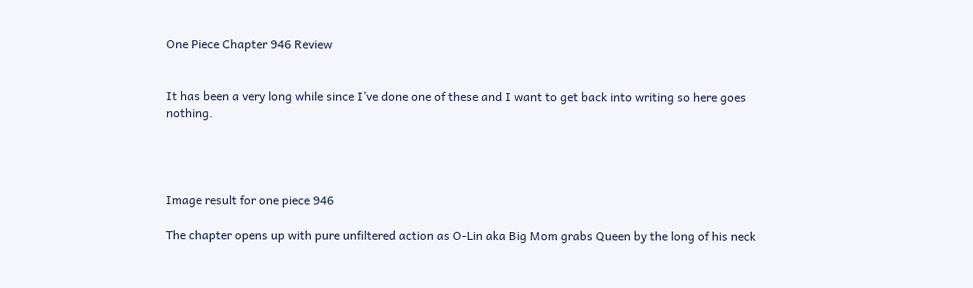One Piece Chapter 946 Review


It has been a very long while since I’ve done one of these and I want to get back into writing so here goes nothing.




Image result for one piece 946

The chapter opens up with pure unfiltered action as O-Lin aka Big Mom grabs Queen by the long of his neck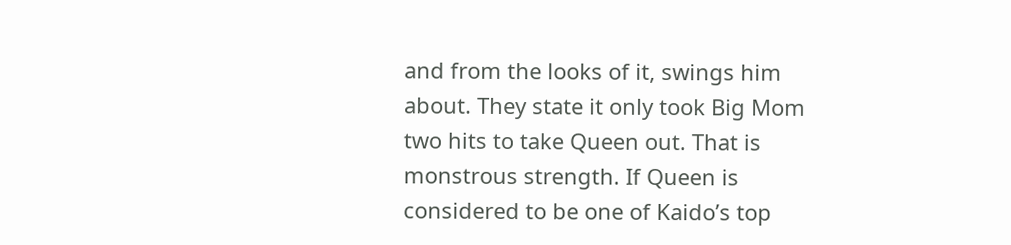and from the looks of it, swings him about. They state it only took Big Mom two hits to take Queen out. That is monstrous strength. If Queen is considered to be one of Kaido’s top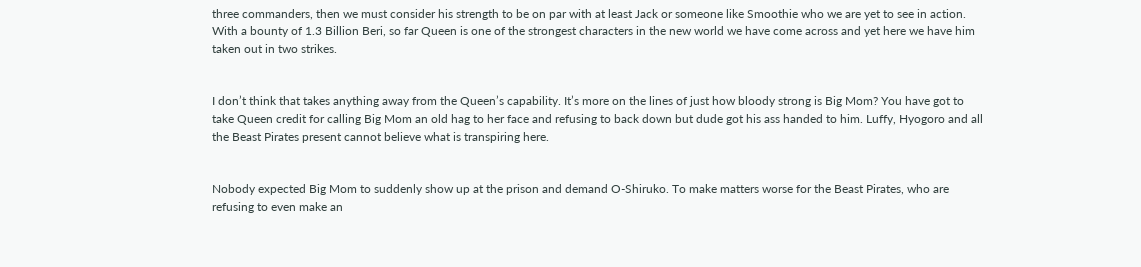three commanders, then we must consider his strength to be on par with at least Jack or someone like Smoothie who we are yet to see in action. With a bounty of 1.3 Billion Beri, so far Queen is one of the strongest characters in the new world we have come across and yet here we have him taken out in two strikes.


I don’t think that takes anything away from the Queen’s capability. It’s more on the lines of just how bloody strong is Big Mom? You have got to take Queen credit for calling Big Mom an old hag to her face and refusing to back down but dude got his ass handed to him. Luffy, Hyogoro and all the Beast Pirates present cannot believe what is transpiring here.


Nobody expected Big Mom to suddenly show up at the prison and demand O-Shiruko. To make matters worse for the Beast Pirates, who are refusing to even make an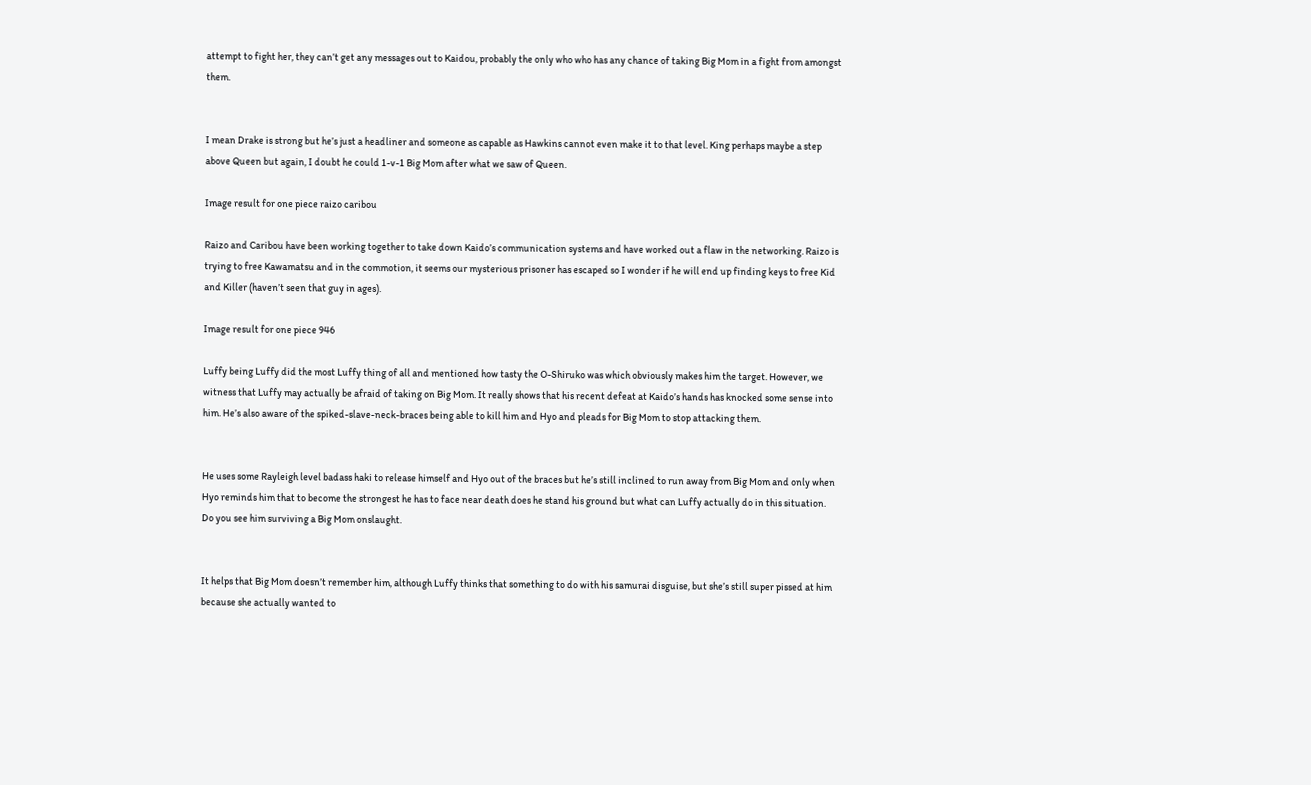attempt to fight her, they can’t get any messages out to Kaidou, probably the only who who has any chance of taking Big Mom in a fight from amongst them.


I mean Drake is strong but he’s just a headliner and someone as capable as Hawkins cannot even make it to that level. King perhaps maybe a step above Queen but again, I doubt he could 1-v-1 Big Mom after what we saw of Queen.

Image result for one piece raizo caribou

Raizo and Caribou have been working together to take down Kaido’s communication systems and have worked out a flaw in the networking. Raizo is trying to free Kawamatsu and in the commotion, it seems our mysterious prisoner has escaped so I wonder if he will end up finding keys to free Kid and Killer (haven’t seen that guy in ages).

Image result for one piece 946

Luffy being Luffy did the most Luffy thing of all and mentioned how tasty the O-Shiruko was which obviously makes him the target. However, we witness that Luffy may actually be afraid of taking on Big Mom. It really shows that his recent defeat at Kaido’s hands has knocked some sense into him. He’s also aware of the spiked-slave-neck-braces being able to kill him and Hyo and pleads for Big Mom to stop attacking them.


He uses some Rayleigh level badass haki to release himself and Hyo out of the braces but he’s still inclined to run away from Big Mom and only when Hyo reminds him that to become the strongest he has to face near death does he stand his ground but what can Luffy actually do in this situation. Do you see him surviving a Big Mom onslaught.


It helps that Big Mom doesn’t remember him, although Luffy thinks that something to do with his samurai disguise, but she’s still super pissed at him because she actually wanted to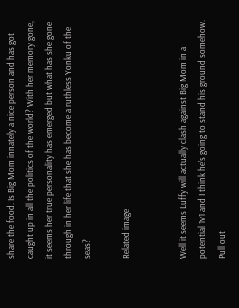share the food. Is Big Mom innately a nice person and has got caught up in all the politics of the world? With her memory gone, it seems her true personality has emerged but what has she gone through in her life that she has become a ruthless Yonku of the seas?

Related image


Well it seems Luffy will actually clash against Big Mom in a potential 1v1 and I think he’s going to stand his ground somehow. Pull out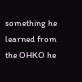something he learned from the OHKO he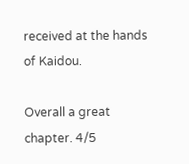received at the hands of Kaidou.

Overall a great chapter. 4/5